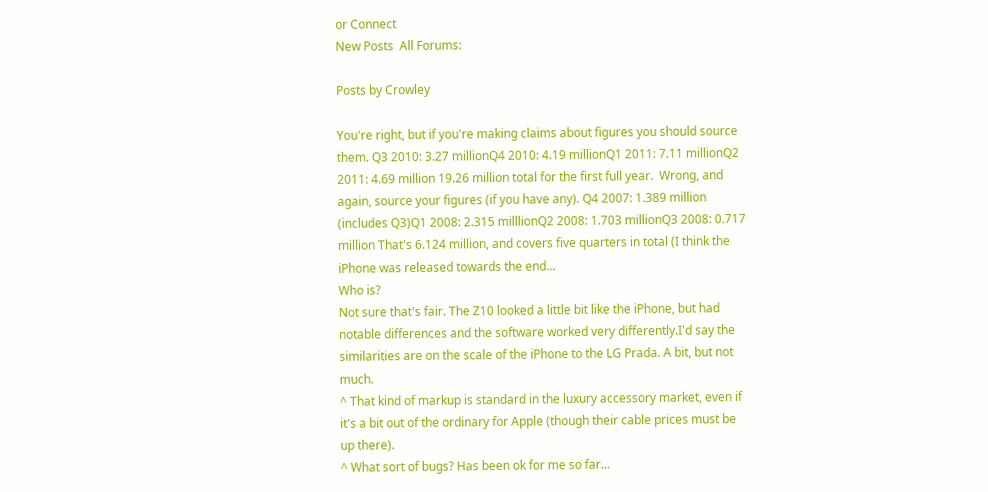or Connect
New Posts  All Forums:

Posts by Crowley

You're right, but if you're making claims about figures you should source them. Q3 2010: 3.27 millionQ4 2010: 4.19 millionQ1 2011: 7.11 millionQ2 2011: 4.69 million 19.26 million total for the first full year.  Wrong, and again, source your figures (if you have any). Q4 2007: 1.389 million (includes Q3)Q1 2008: 2.315 milllionQ2 2008: 1.703 millionQ3 2008: 0.717 million That's 6.124 million, and covers five quarters in total (I think the iPhone was released towards the end...
Who is?
Not sure that's fair. The Z10 looked a little bit like the iPhone, but had notable differences and the software worked very differently.I'd say the similarities are on the scale of the iPhone to the LG Prada. A bit, but not much.
^ That kind of markup is standard in the luxury accessory market, even if it's a bit out of the ordinary for Apple (though their cable prices must be up there).
^ What sort of bugs? Has been ok for me so far...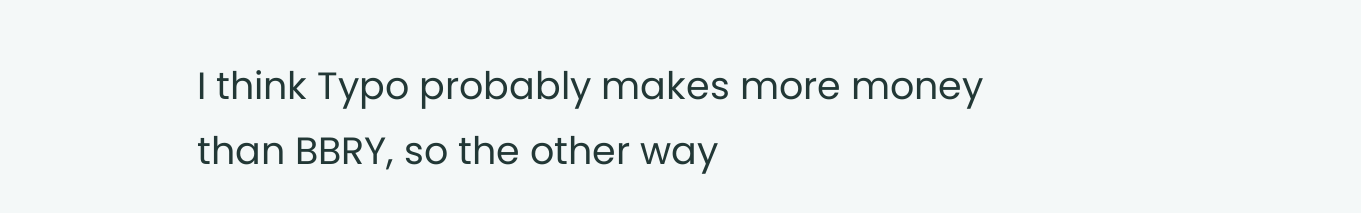I think Typo probably makes more money than BBRY, so the other way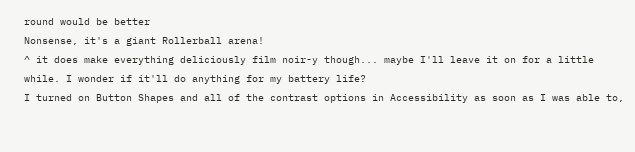round would be better
Nonsense, it's a giant Rollerball arena!
^ it does make everything deliciously film noir-y though... maybe I'll leave it on for a little while. I wonder if it'll do anything for my battery life?
I turned on Button Shapes and all of the contrast options in Accessibility as soon as I was able to,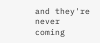and they're never coming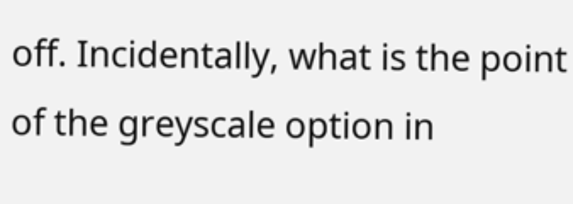off. Incidentally, what is the point of the greyscale option in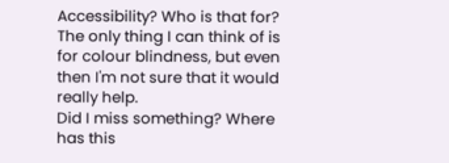Accessibility? Who is that for? The only thing I can think of is for colour blindness, but even then I'm not sure that it would really help.
Did I miss something? Where has this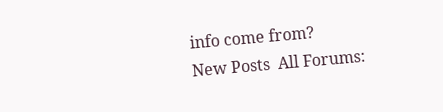info come from?
New Posts  All Forums: